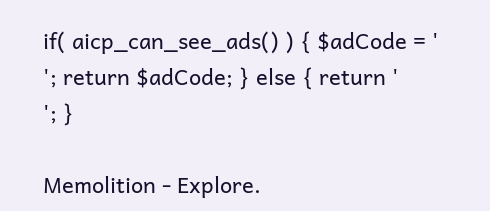if( aicp_can_see_ads() ) { $adCode = '
'; return $adCode; } else { return '
'; }

Memolition - Explore.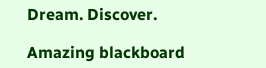Dream. Discover.

Amazing blackboard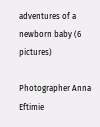adventures of a newborn baby (6 pictures)

Photographer Anna Eftimie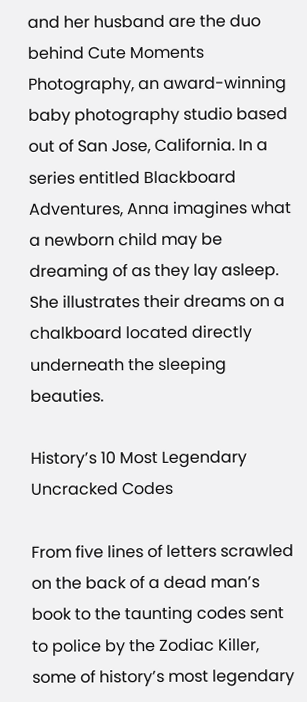and her husband are the duo behind Cute Moments Photography, an award-winning baby photography studio based out of San Jose, California. In a series entitled Blackboard Adventures, Anna imagines what a newborn child may be dreaming of as they lay asleep. She illustrates their dreams on a chalkboard located directly underneath the sleeping beauties.

History’s 10 Most Legendary Uncracked Codes

From five lines of letters scrawled on the back of a dead man’s book to the taunting codes sent to police by the Zodiac Killer, some of history’s most legendary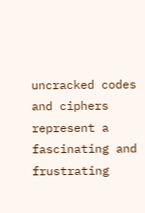uncracked codes and ciphers represent a fascinating and frustrating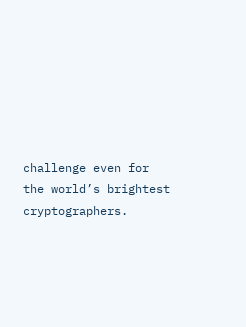challenge even for the world’s brightest cryptographers.